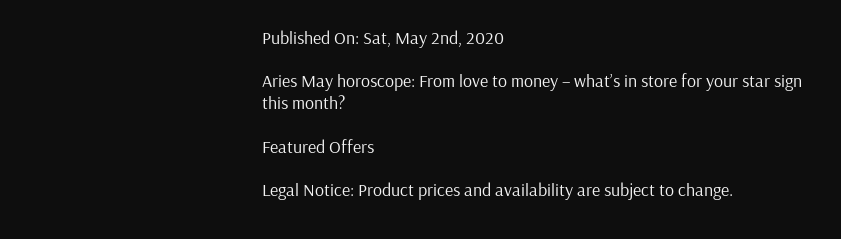Published On: Sat, May 2nd, 2020

Aries May horoscope: From love to money – what’s in store for your star sign this month?

Featured Offers

Legal Notice: Product prices and availability are subject to change.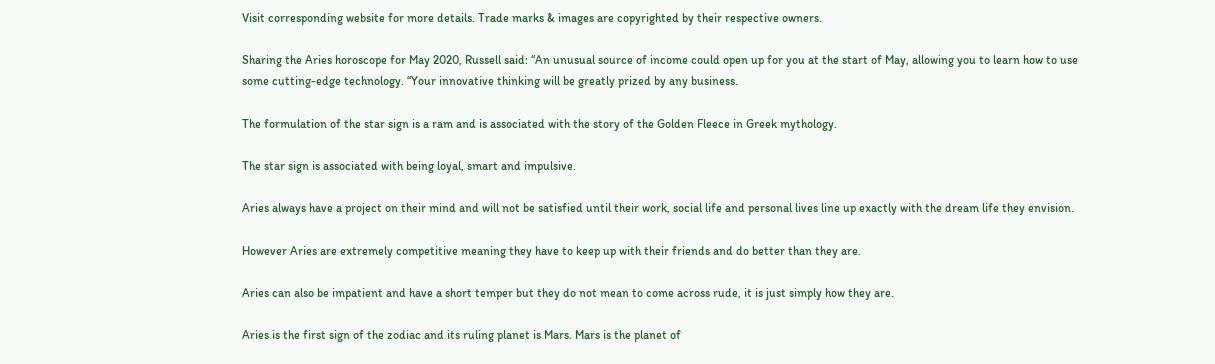Visit corresponding website for more details. Trade marks & images are copyrighted by their respective owners.

Sharing the Aries horoscope for May 2020, Russell said: “An unusual source of income could open up for you at the start of May, allowing you to learn how to use some cutting-edge technology. “Your innovative thinking will be greatly prized by any business.

The formulation of the star sign is a ram and is associated with the story of the Golden Fleece in Greek mythology.

The star sign is associated with being loyal, smart and impulsive.

Aries always have a project on their mind and will not be satisfied until their work, social life and personal lives line up exactly with the dream life they envision.

However Aries are extremely competitive meaning they have to keep up with their friends and do better than they are.

Aries can also be impatient and have a short temper but they do not mean to come across rude, it is just simply how they are.

Aries is the first sign of the zodiac and its ruling planet is Mars. Mars is the planet of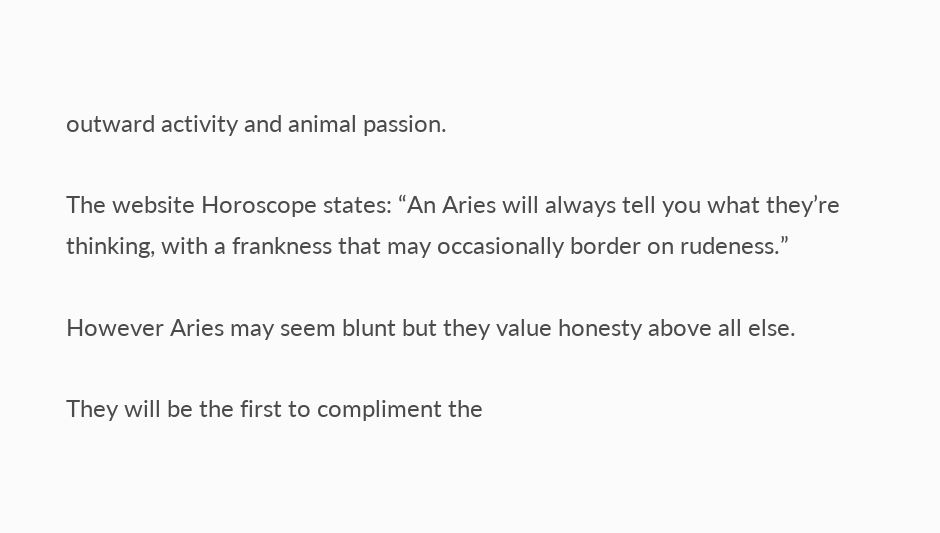outward activity and animal passion.

The website Horoscope states: “An Aries will always tell you what they’re thinking, with a frankness that may occasionally border on rudeness.”

However Aries may seem blunt but they value honesty above all else.

They will be the first to compliment the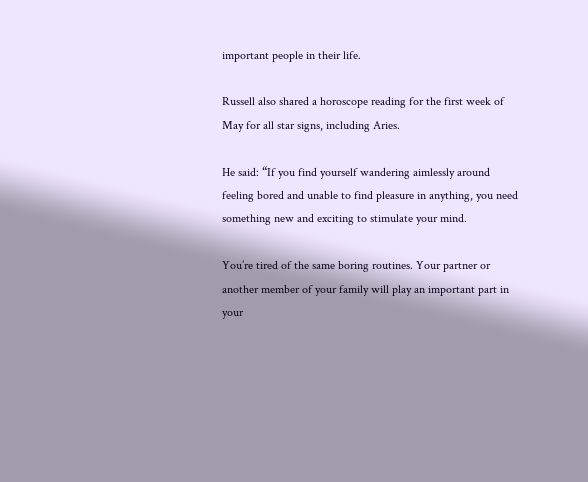important people in their life.

Russell also shared a horoscope reading for the first week of May for all star signs, including Aries.

He said: “If you find yourself wandering aimlessly around feeling bored and unable to find pleasure in anything, you need something new and exciting to stimulate your mind.

You’re tired of the same boring routines. Your partner or another member of your family will play an important part in your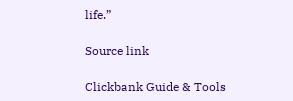life.”

Source link

Clickbank Guide & Tools